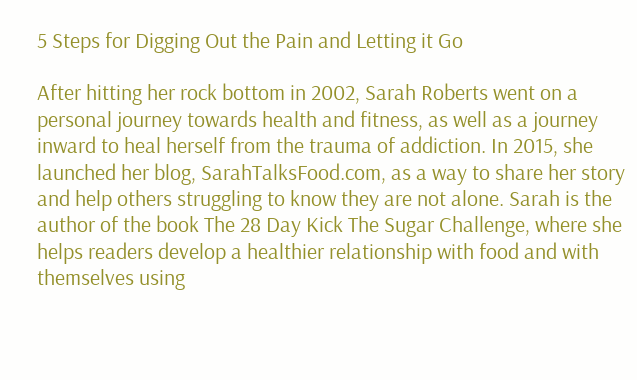5 Steps for Digging Out the Pain and Letting it Go

After hitting her rock bottom in 2002, Sarah Roberts went on a personal journey towards health and fitness, as well as a journey inward to heal herself from the trauma of addiction. In 2015, she launched her blog, SarahTalksFood.com, as a way to share her story and help others struggling to know they are not alone. Sarah is the author of the book The 28 Day Kick The Sugar Challenge, where she helps readers develop a healthier relationship with food and with themselves using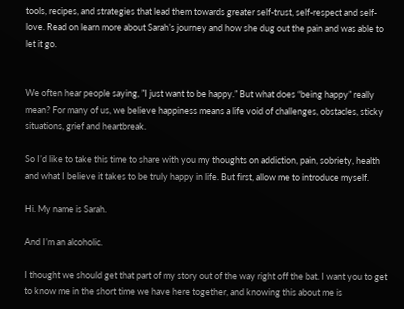tools, recipes, and strategies that lead them towards greater self-trust, self-respect and self-love. Read on learn more about Sarah’s journey and how she dug out the pain and was able to let it go.


We often hear people saying, ”I just want to be happy.” But what does “being happy” really mean? For many of us, we believe happiness means a life void of challenges, obstacles, sticky situations, grief and heartbreak.

So I’d like to take this time to share with you my thoughts on addiction, pain, sobriety, health and what I believe it takes to be truly happy in life. But first, allow me to introduce myself.

Hi. My name is Sarah.

And I’m an alcoholic.

I thought we should get that part of my story out of the way right off the bat. I want you to get to know me in the short time we have here together, and knowing this about me is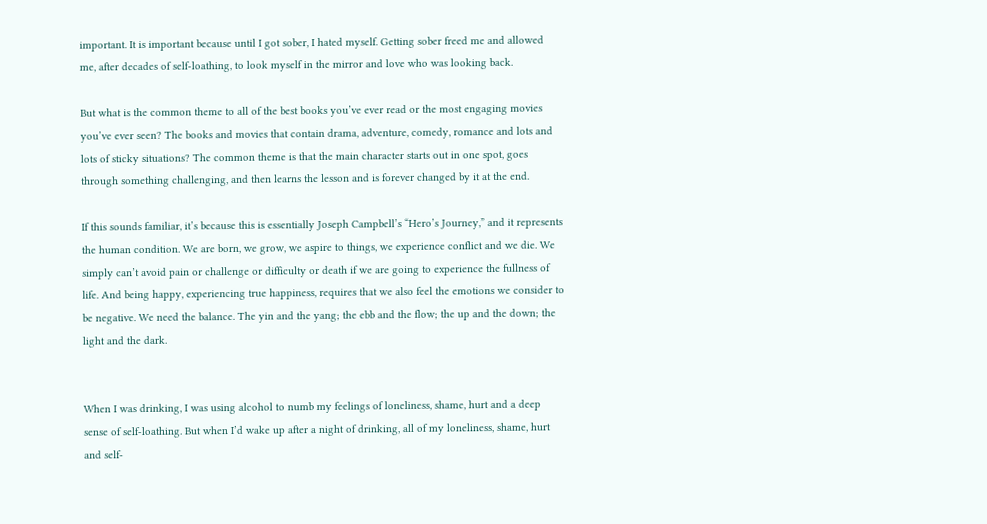important. It is important because until I got sober, I hated myself. Getting sober freed me and allowed me, after decades of self-loathing, to look myself in the mirror and love who was looking back.

But what is the common theme to all of the best books you’ve ever read or the most engaging movies you’ve ever seen? The books and movies that contain drama, adventure, comedy, romance and lots and lots of sticky situations? The common theme is that the main character starts out in one spot, goes through something challenging, and then learns the lesson and is forever changed by it at the end.

If this sounds familiar, it’s because this is essentially Joseph Campbell’s “Hero’s Journey,” and it represents the human condition. We are born, we grow, we aspire to things, we experience conflict and we die. We simply can’t avoid pain or challenge or difficulty or death if we are going to experience the fullness of life. And being happy, experiencing true happiness, requires that we also feel the emotions we consider to be negative. We need the balance. The yin and the yang; the ebb and the flow; the up and the down; the light and the dark.


When I was drinking, I was using alcohol to numb my feelings of loneliness, shame, hurt and a deep sense of self-loathing. But when I’d wake up after a night of drinking, all of my loneliness, shame, hurt and self-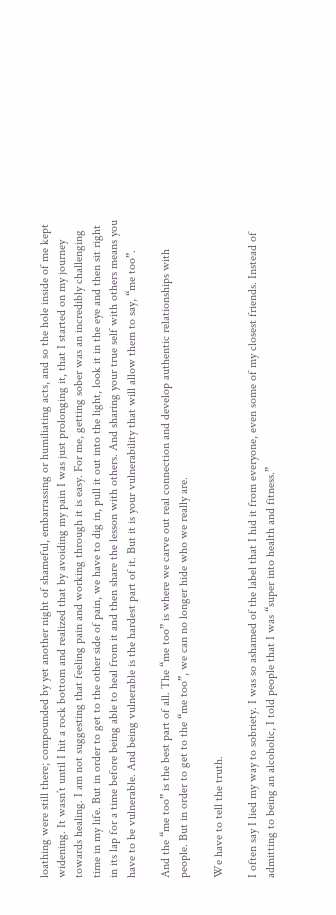loathing were still there; compounded by yet another night of shameful, embarrassing or humiliating acts, and so the hole inside of me kept widening. It wasn’t until I hit a rock bottom and realized that by avoiding my pain I was just prolonging it, that I started on my journey towards healing. I am not suggesting that feeling pain and working through it is easy. For me, getting sober was an incredibly challenging time in my life. But in order to get to the other side of pain, we have to dig in, pull it out into the light, look it in the eye and then sit right in its lap for a time before being able to heal from it and then share the lesson with others. And sharing your true self with others means you have to be vulnerable. And being vulnerable is the hardest part of it. But it is your vulnerability that will allow them to say, “me too”.

And the “me too” is the best part of all. The “me too” is where we carve out real connection and develop authentic relationships with people. But in order to get to the “me too”, we can no longer hide who we really are.

We have to tell the truth.

I often say I lied my way to sobriety. I was so ashamed of the label that I hid it from everyone, even some of my closest friends. Instead of admitting to being an alcoholic, I told people that I was “super into health and fitness.”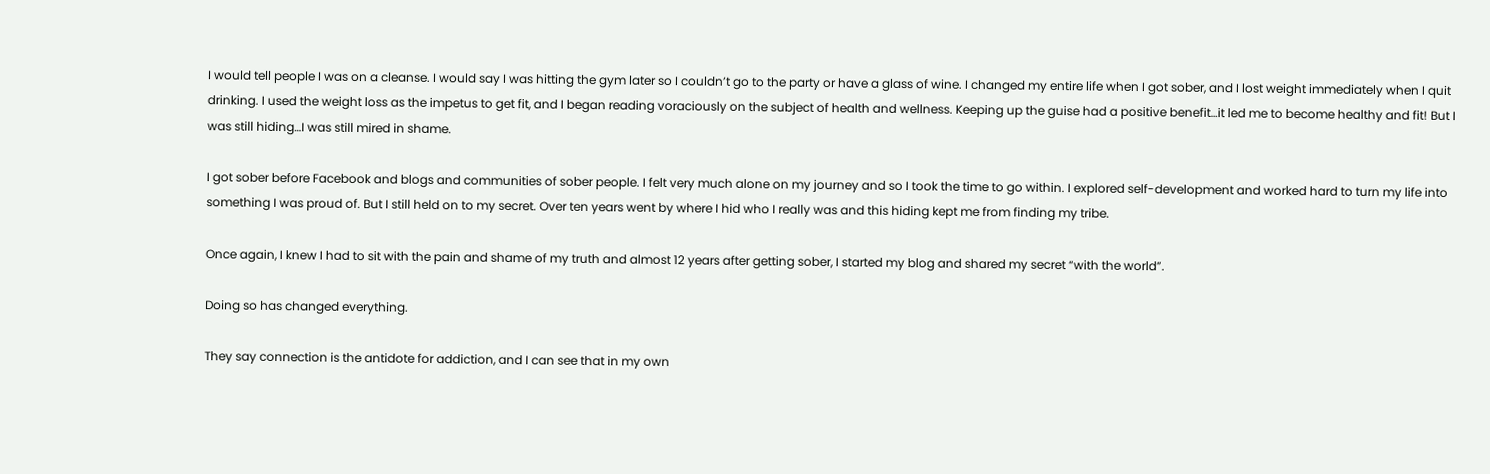I would tell people I was on a cleanse. I would say I was hitting the gym later so I couldn’t go to the party or have a glass of wine. I changed my entire life when I got sober, and I lost weight immediately when I quit drinking. I used the weight loss as the impetus to get fit, and I began reading voraciously on the subject of health and wellness. Keeping up the guise had a positive benefit…it led me to become healthy and fit! But I was still hiding…I was still mired in shame.

I got sober before Facebook and blogs and communities of sober people. I felt very much alone on my journey and so I took the time to go within. I explored self-development and worked hard to turn my life into something I was proud of. But I still held on to my secret. Over ten years went by where I hid who I really was and this hiding kept me from finding my tribe.

Once again, I knew I had to sit with the pain and shame of my truth and almost 12 years after getting sober, I started my blog and shared my secret “with the world”.

Doing so has changed everything.

They say connection is the antidote for addiction, and I can see that in my own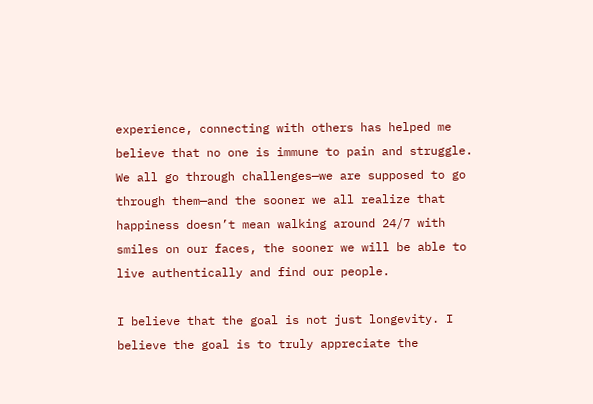experience, connecting with others has helped me believe that no one is immune to pain and struggle. We all go through challenges—we are supposed to go through them—and the sooner we all realize that happiness doesn’t mean walking around 24/7 with smiles on our faces, the sooner we will be able to live authentically and find our people.

I believe that the goal is not just longevity. I believe the goal is to truly appreciate the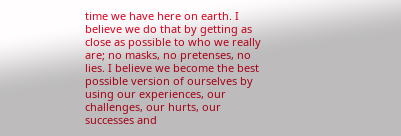time we have here on earth. I believe we do that by getting as close as possible to who we really are; no masks, no pretenses, no lies. I believe we become the best possible version of ourselves by using our experiences, our challenges, our hurts, our successes and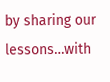by sharing our lessons…with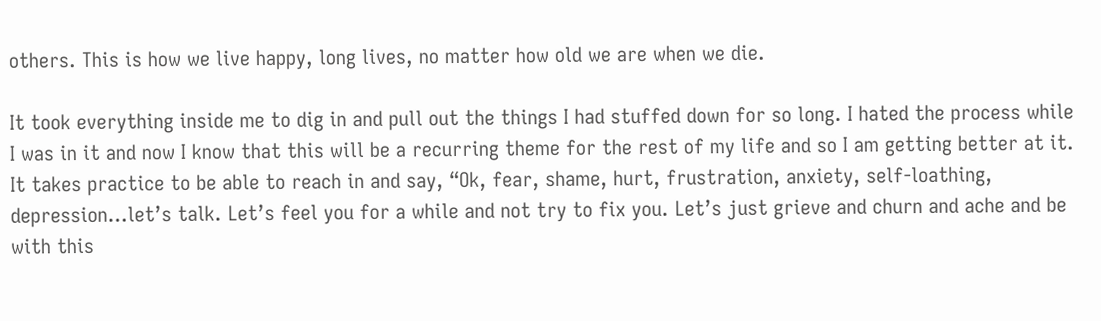others. This is how we live happy, long lives, no matter how old we are when we die.

It took everything inside me to dig in and pull out the things I had stuffed down for so long. I hated the process while I was in it and now I know that this will be a recurring theme for the rest of my life and so I am getting better at it. It takes practice to be able to reach in and say, “Ok, fear, shame, hurt, frustration, anxiety, self-loathing, depression…let’s talk. Let’s feel you for a while and not try to fix you. Let’s just grieve and churn and ache and be with this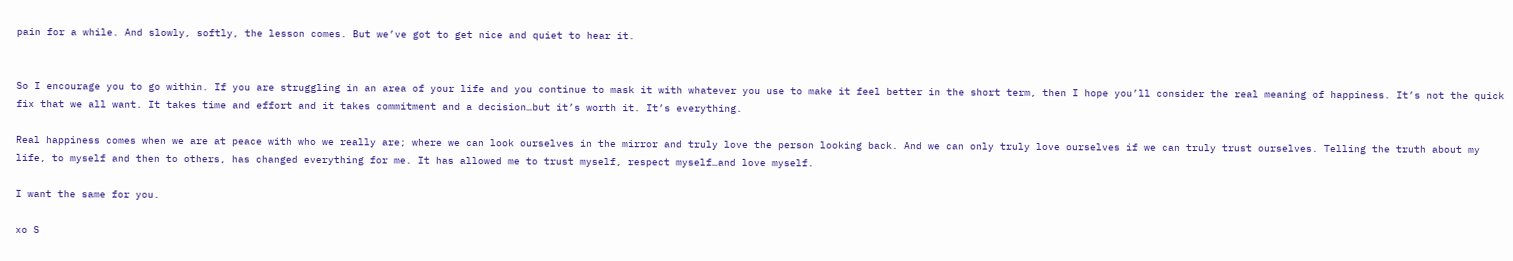pain for a while. And slowly, softly, the lesson comes. But we’ve got to get nice and quiet to hear it.


So I encourage you to go within. If you are struggling in an area of your life and you continue to mask it with whatever you use to make it feel better in the short term, then I hope you’ll consider the real meaning of happiness. It’s not the quick fix that we all want. It takes time and effort and it takes commitment and a decision…but it’s worth it. It’s everything.

Real happiness comes when we are at peace with who we really are; where we can look ourselves in the mirror and truly love the person looking back. And we can only truly love ourselves if we can truly trust ourselves. Telling the truth about my life, to myself and then to others, has changed everything for me. It has allowed me to trust myself, respect myself…and love myself.

I want the same for you.

xo S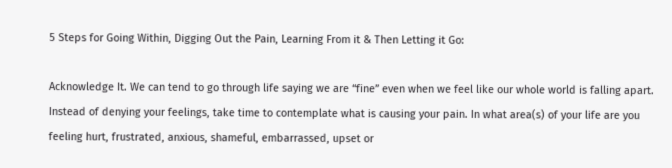5 Steps for Going Within, Digging Out the Pain, Learning From it & Then Letting it Go:

Acknowledge It. We can tend to go through life saying we are “fine” even when we feel like our whole world is falling apart. Instead of denying your feelings, take time to contemplate what is causing your pain. In what area(s) of your life are you feeling hurt, frustrated, anxious, shameful, embarrassed, upset or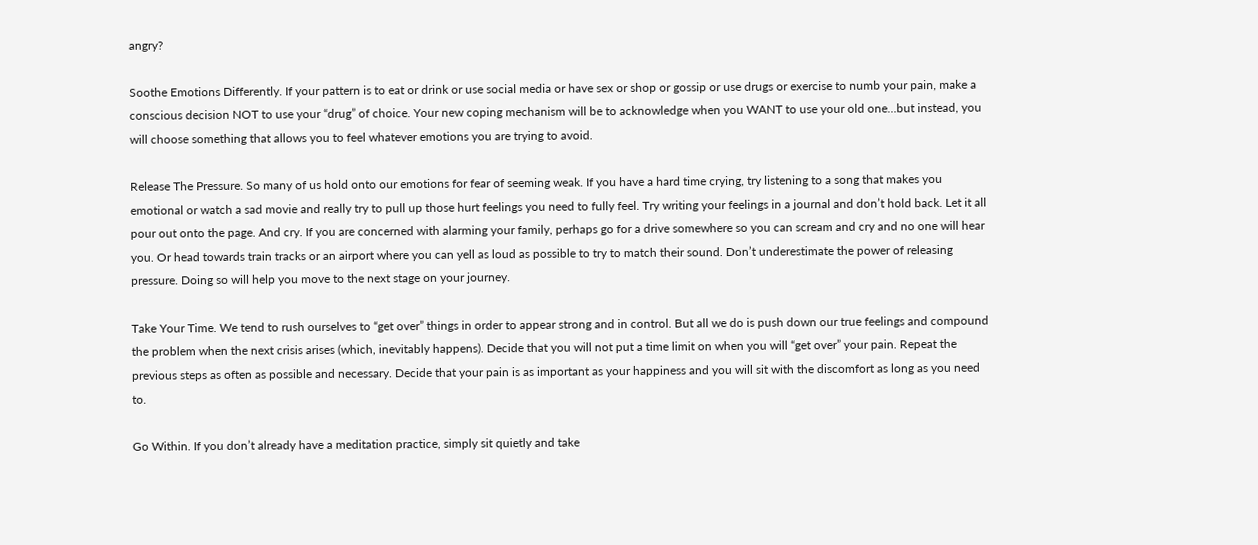angry?

Soothe Emotions Differently. If your pattern is to eat or drink or use social media or have sex or shop or gossip or use drugs or exercise to numb your pain, make a conscious decision NOT to use your “drug” of choice. Your new coping mechanism will be to acknowledge when you WANT to use your old one…but instead, you will choose something that allows you to feel whatever emotions you are trying to avoid.

Release The Pressure. So many of us hold onto our emotions for fear of seeming weak. If you have a hard time crying, try listening to a song that makes you emotional or watch a sad movie and really try to pull up those hurt feelings you need to fully feel. Try writing your feelings in a journal and don’t hold back. Let it all pour out onto the page. And cry. If you are concerned with alarming your family, perhaps go for a drive somewhere so you can scream and cry and no one will hear you. Or head towards train tracks or an airport where you can yell as loud as possible to try to match their sound. Don’t underestimate the power of releasing pressure. Doing so will help you move to the next stage on your journey.

Take Your Time. We tend to rush ourselves to “get over” things in order to appear strong and in control. But all we do is push down our true feelings and compound the problem when the next crisis arises (which, inevitably happens). Decide that you will not put a time limit on when you will “get over” your pain. Repeat the previous steps as often as possible and necessary. Decide that your pain is as important as your happiness and you will sit with the discomfort as long as you need to.

Go Within. If you don’t already have a meditation practice, simply sit quietly and take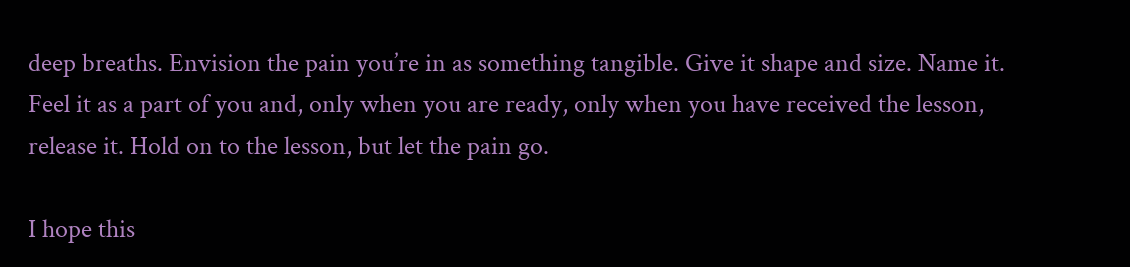deep breaths. Envision the pain you’re in as something tangible. Give it shape and size. Name it. Feel it as a part of you and, only when you are ready, only when you have received the lesson, release it. Hold on to the lesson, but let the pain go.

I hope this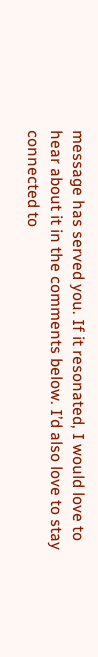message has served you. If it resonated, I would love to hear about it in the comments below. I’d also love to stay connected to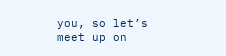you, so let’s meet up on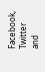Facebook, Twitter and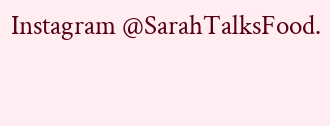Instagram @SarahTalksFood.